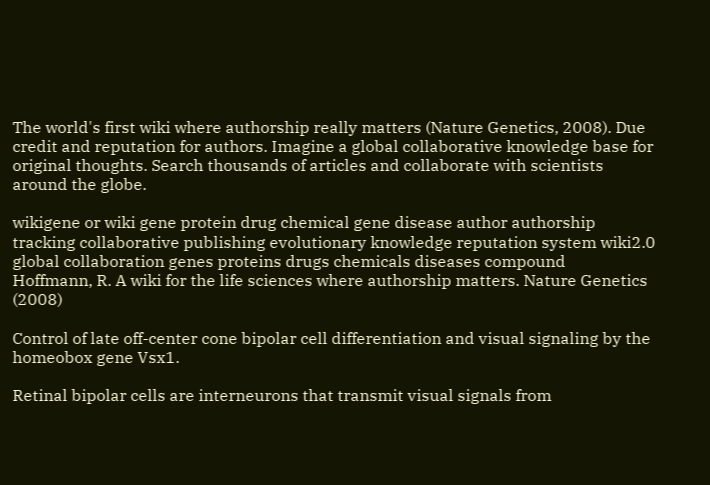The world's first wiki where authorship really matters (Nature Genetics, 2008). Due credit and reputation for authors. Imagine a global collaborative knowledge base for original thoughts. Search thousands of articles and collaborate with scientists around the globe.

wikigene or wiki gene protein drug chemical gene disease author authorship tracking collaborative publishing evolutionary knowledge reputation system wiki2.0 global collaboration genes proteins drugs chemicals diseases compound
Hoffmann, R. A wiki for the life sciences where authorship matters. Nature Genetics (2008)

Control of late off-center cone bipolar cell differentiation and visual signaling by the homeobox gene Vsx1.

Retinal bipolar cells are interneurons that transmit visual signals from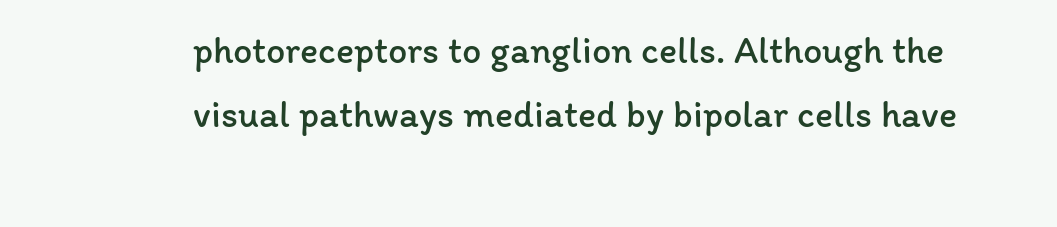photoreceptors to ganglion cells. Although the visual pathways mediated by bipolar cells have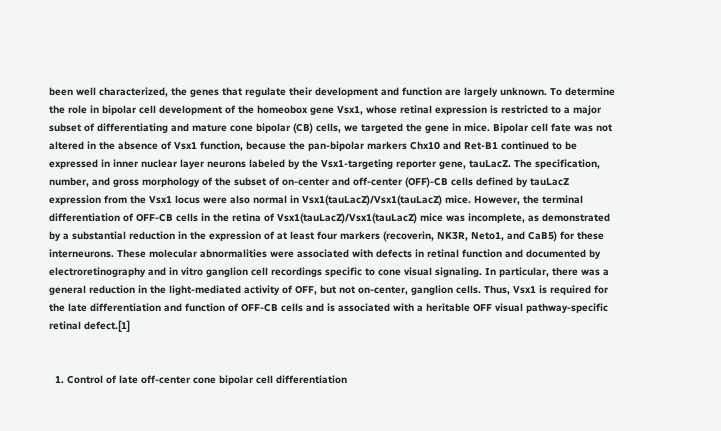been well characterized, the genes that regulate their development and function are largely unknown. To determine the role in bipolar cell development of the homeobox gene Vsx1, whose retinal expression is restricted to a major subset of differentiating and mature cone bipolar (CB) cells, we targeted the gene in mice. Bipolar cell fate was not altered in the absence of Vsx1 function, because the pan-bipolar markers Chx10 and Ret-B1 continued to be expressed in inner nuclear layer neurons labeled by the Vsx1-targeting reporter gene, tauLacZ. The specification, number, and gross morphology of the subset of on-center and off-center (OFF)-CB cells defined by tauLacZ expression from the Vsx1 locus were also normal in Vsx1(tauLacZ)/Vsx1(tauLacZ) mice. However, the terminal differentiation of OFF-CB cells in the retina of Vsx1(tauLacZ)/Vsx1(tauLacZ) mice was incomplete, as demonstrated by a substantial reduction in the expression of at least four markers (recoverin, NK3R, Neto1, and CaB5) for these interneurons. These molecular abnormalities were associated with defects in retinal function and documented by electroretinography and in vitro ganglion cell recordings specific to cone visual signaling. In particular, there was a general reduction in the light-mediated activity of OFF, but not on-center, ganglion cells. Thus, Vsx1 is required for the late differentiation and function of OFF-CB cells and is associated with a heritable OFF visual pathway-specific retinal defect.[1]


  1. Control of late off-center cone bipolar cell differentiation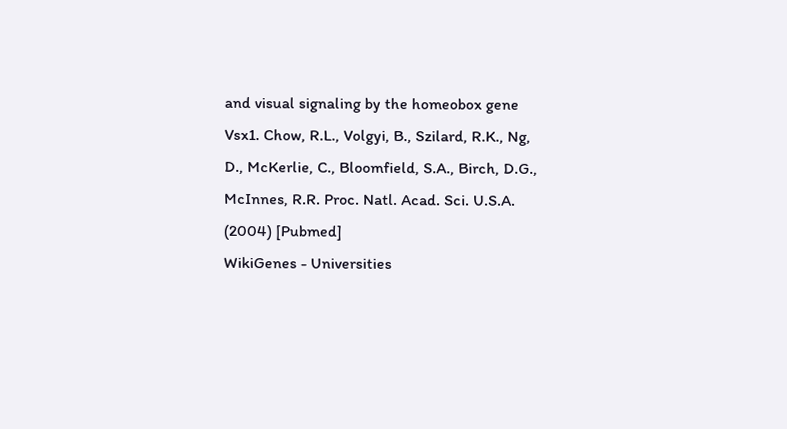and visual signaling by the homeobox gene Vsx1. Chow, R.L., Volgyi, B., Szilard, R.K., Ng, D., McKerlie, C., Bloomfield, S.A., Birch, D.G., McInnes, R.R. Proc. Natl. Acad. Sci. U.S.A. (2004) [Pubmed]
WikiGenes - Universities